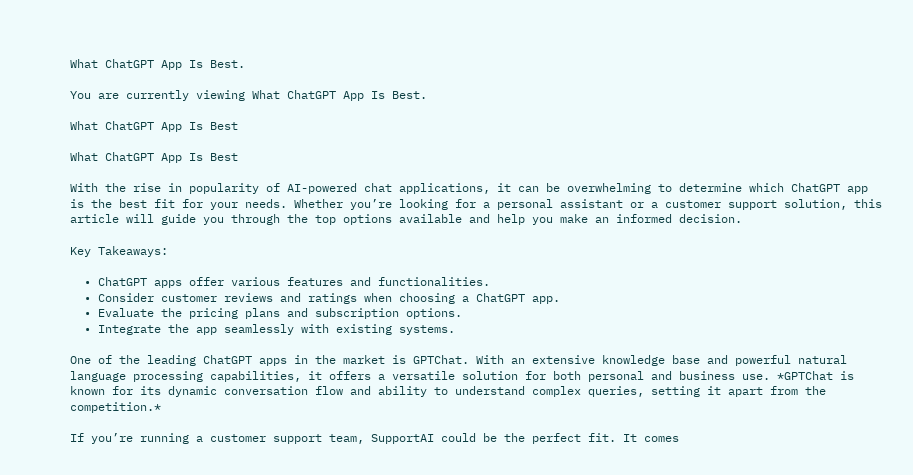What ChatGPT App Is Best.

You are currently viewing What ChatGPT App Is Best.

What ChatGPT App Is Best

What ChatGPT App Is Best

With the rise in popularity of AI-powered chat applications, it can be overwhelming to determine which ChatGPT app is the best fit for your needs. Whether you’re looking for a personal assistant or a customer support solution, this article will guide you through the top options available and help you make an informed decision.

Key Takeaways:

  • ChatGPT apps offer various features and functionalities.
  • Consider customer reviews and ratings when choosing a ChatGPT app.
  • Evaluate the pricing plans and subscription options.
  • Integrate the app seamlessly with existing systems.

One of the leading ChatGPT apps in the market is GPTChat. With an extensive knowledge base and powerful natural language processing capabilities, it offers a versatile solution for both personal and business use. *GPTChat is known for its dynamic conversation flow and ability to understand complex queries, setting it apart from the competition.*

If you’re running a customer support team, SupportAI could be the perfect fit. It comes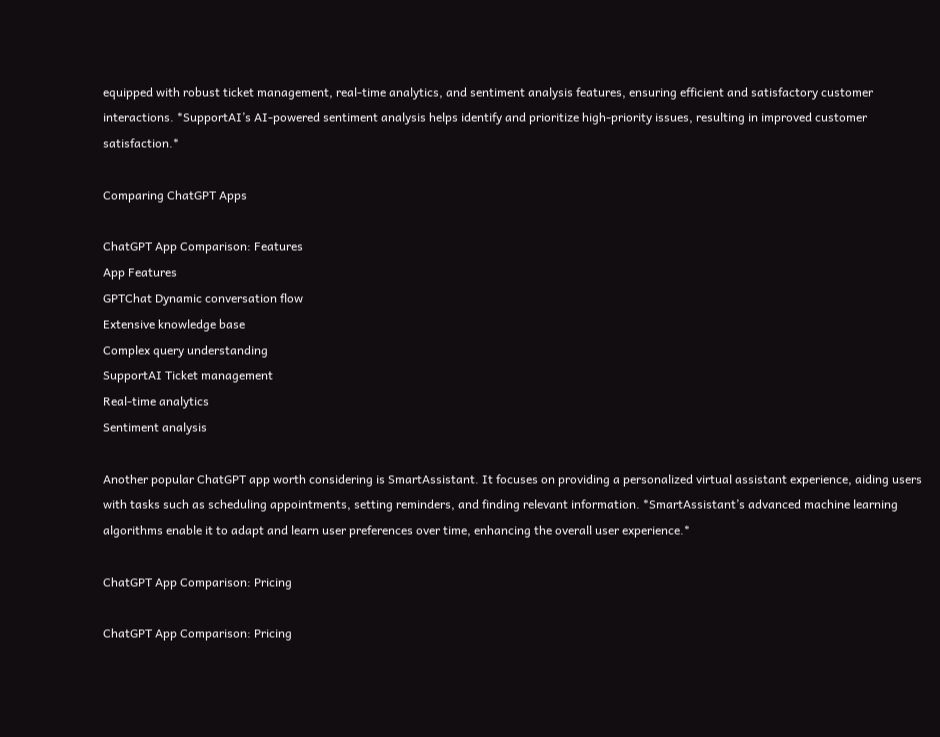equipped with robust ticket management, real-time analytics, and sentiment analysis features, ensuring efficient and satisfactory customer interactions. *SupportAI’s AI-powered sentiment analysis helps identify and prioritize high-priority issues, resulting in improved customer satisfaction.*

Comparing ChatGPT Apps

ChatGPT App Comparison: Features
App Features
GPTChat Dynamic conversation flow
Extensive knowledge base
Complex query understanding
SupportAI Ticket management
Real-time analytics
Sentiment analysis

Another popular ChatGPT app worth considering is SmartAssistant. It focuses on providing a personalized virtual assistant experience, aiding users with tasks such as scheduling appointments, setting reminders, and finding relevant information. *SmartAssistant’s advanced machine learning algorithms enable it to adapt and learn user preferences over time, enhancing the overall user experience.*

ChatGPT App Comparison: Pricing

ChatGPT App Comparison: Pricing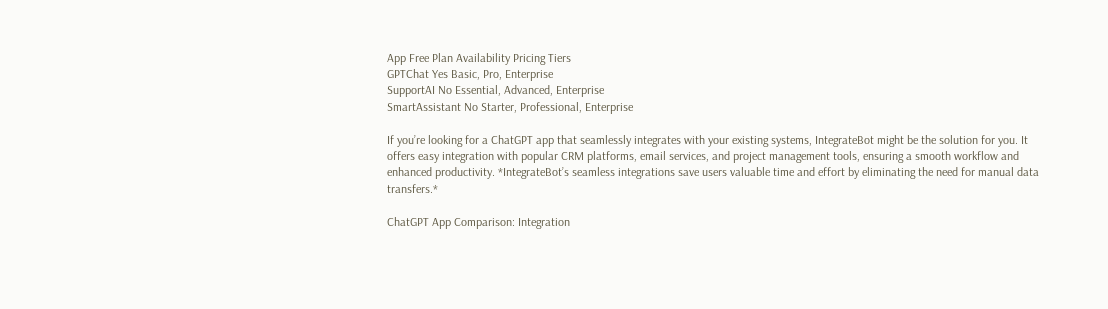App Free Plan Availability Pricing Tiers
GPTChat Yes Basic, Pro, Enterprise
SupportAI No Essential, Advanced, Enterprise
SmartAssistant No Starter, Professional, Enterprise

If you’re looking for a ChatGPT app that seamlessly integrates with your existing systems, IntegrateBot might be the solution for you. It offers easy integration with popular CRM platforms, email services, and project management tools, ensuring a smooth workflow and enhanced productivity. *IntegrateBot’s seamless integrations save users valuable time and effort by eliminating the need for manual data transfers.*

ChatGPT App Comparison: Integration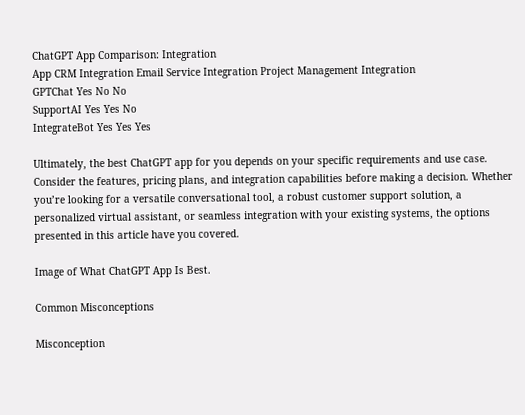ChatGPT App Comparison: Integration
App CRM Integration Email Service Integration Project Management Integration
GPTChat Yes No No
SupportAI Yes Yes No
IntegrateBot Yes Yes Yes

Ultimately, the best ChatGPT app for you depends on your specific requirements and use case. Consider the features, pricing plans, and integration capabilities before making a decision. Whether you’re looking for a versatile conversational tool, a robust customer support solution, a personalized virtual assistant, or seamless integration with your existing systems, the options presented in this article have you covered.

Image of What ChatGPT App Is Best.

Common Misconceptions

Misconception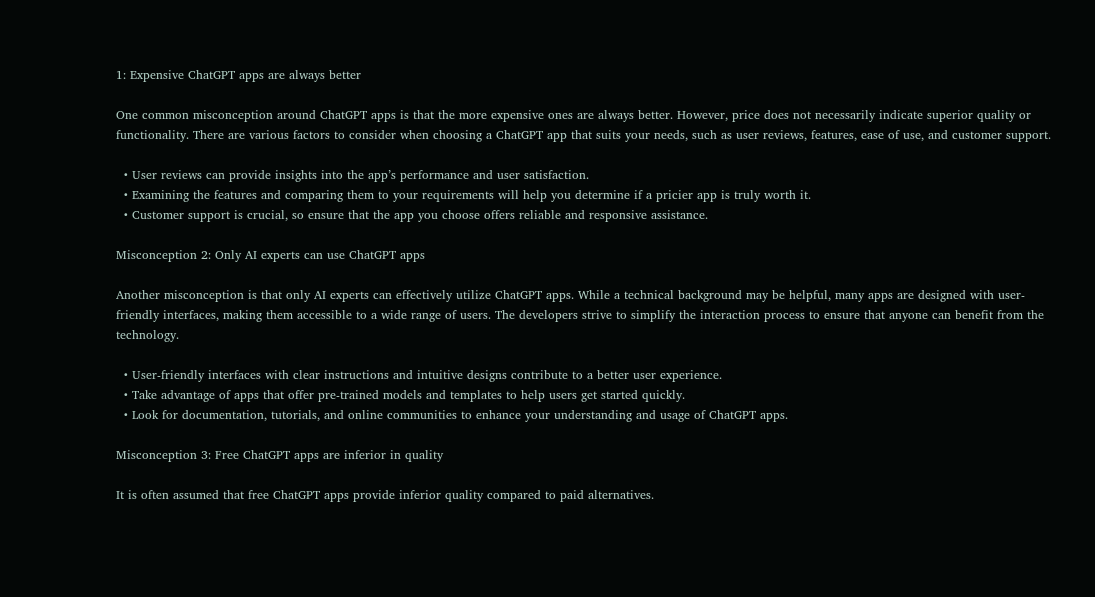1: Expensive ChatGPT apps are always better

One common misconception around ChatGPT apps is that the more expensive ones are always better. However, price does not necessarily indicate superior quality or functionality. There are various factors to consider when choosing a ChatGPT app that suits your needs, such as user reviews, features, ease of use, and customer support.

  • User reviews can provide insights into the app’s performance and user satisfaction.
  • Examining the features and comparing them to your requirements will help you determine if a pricier app is truly worth it.
  • Customer support is crucial, so ensure that the app you choose offers reliable and responsive assistance.

Misconception 2: Only AI experts can use ChatGPT apps

Another misconception is that only AI experts can effectively utilize ChatGPT apps. While a technical background may be helpful, many apps are designed with user-friendly interfaces, making them accessible to a wide range of users. The developers strive to simplify the interaction process to ensure that anyone can benefit from the technology.

  • User-friendly interfaces with clear instructions and intuitive designs contribute to a better user experience.
  • Take advantage of apps that offer pre-trained models and templates to help users get started quickly.
  • Look for documentation, tutorials, and online communities to enhance your understanding and usage of ChatGPT apps.

Misconception 3: Free ChatGPT apps are inferior in quality

It is often assumed that free ChatGPT apps provide inferior quality compared to paid alternatives.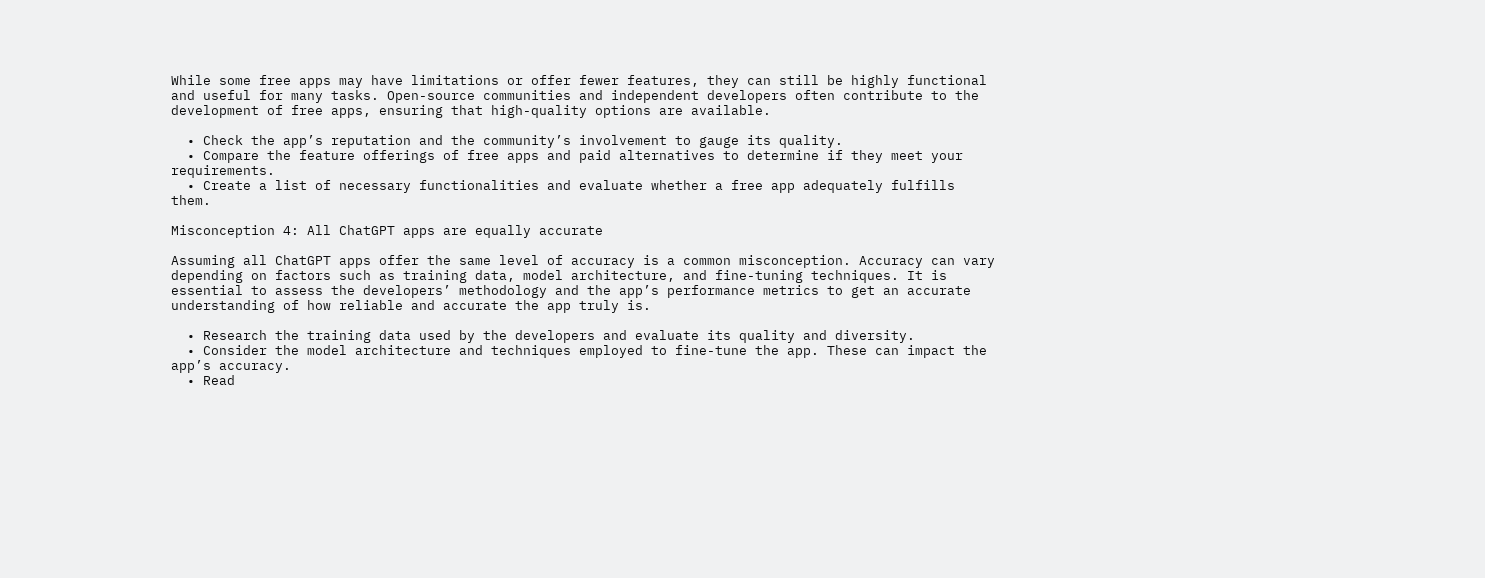While some free apps may have limitations or offer fewer features, they can still be highly functional and useful for many tasks. Open-source communities and independent developers often contribute to the development of free apps, ensuring that high-quality options are available.

  • Check the app’s reputation and the community’s involvement to gauge its quality.
  • Compare the feature offerings of free apps and paid alternatives to determine if they meet your requirements.
  • Create a list of necessary functionalities and evaluate whether a free app adequately fulfills them.

Misconception 4: All ChatGPT apps are equally accurate

Assuming all ChatGPT apps offer the same level of accuracy is a common misconception. Accuracy can vary depending on factors such as training data, model architecture, and fine-tuning techniques. It is essential to assess the developers’ methodology and the app’s performance metrics to get an accurate understanding of how reliable and accurate the app truly is.

  • Research the training data used by the developers and evaluate its quality and diversity.
  • Consider the model architecture and techniques employed to fine-tune the app. These can impact the app’s accuracy.
  • Read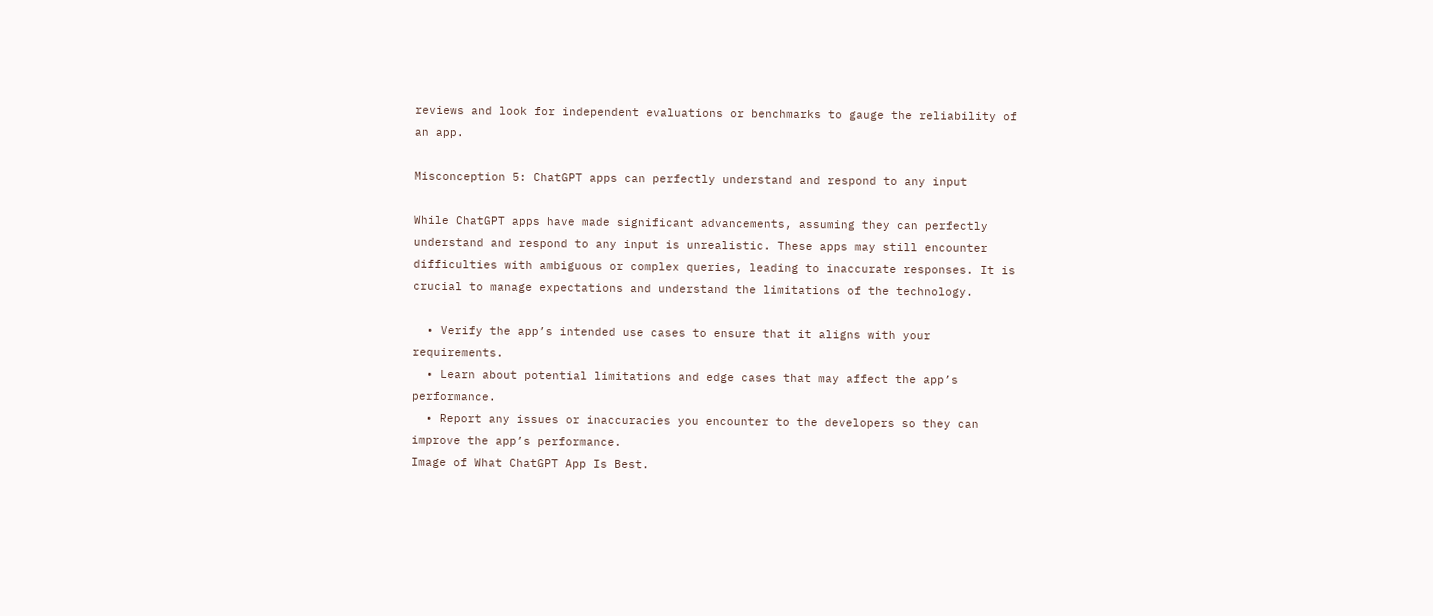reviews and look for independent evaluations or benchmarks to gauge the reliability of an app.

Misconception 5: ChatGPT apps can perfectly understand and respond to any input

While ChatGPT apps have made significant advancements, assuming they can perfectly understand and respond to any input is unrealistic. These apps may still encounter difficulties with ambiguous or complex queries, leading to inaccurate responses. It is crucial to manage expectations and understand the limitations of the technology.

  • Verify the app’s intended use cases to ensure that it aligns with your requirements.
  • Learn about potential limitations and edge cases that may affect the app’s performance.
  • Report any issues or inaccuracies you encounter to the developers so they can improve the app’s performance.
Image of What ChatGPT App Is Best.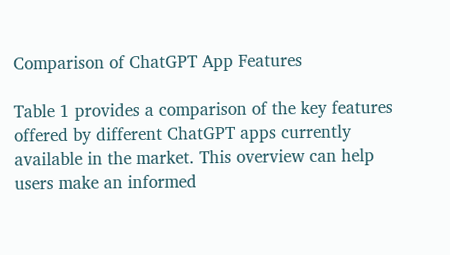Comparison of ChatGPT App Features

Table 1 provides a comparison of the key features offered by different ChatGPT apps currently available in the market. This overview can help users make an informed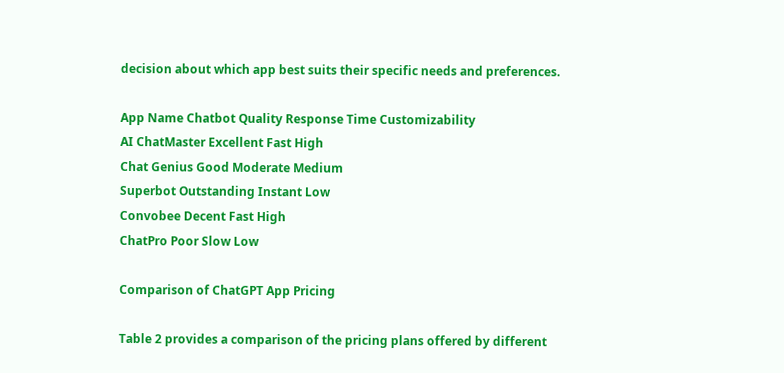decision about which app best suits their specific needs and preferences.

App Name Chatbot Quality Response Time Customizability
AI ChatMaster Excellent Fast High
Chat Genius Good Moderate Medium
Superbot Outstanding Instant Low
Convobee Decent Fast High
ChatPro Poor Slow Low

Comparison of ChatGPT App Pricing

Table 2 provides a comparison of the pricing plans offered by different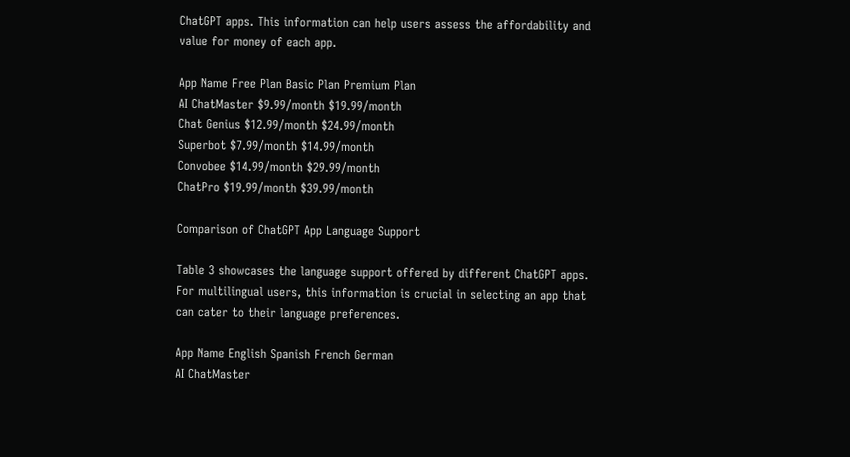ChatGPT apps. This information can help users assess the affordability and value for money of each app.

App Name Free Plan Basic Plan Premium Plan
AI ChatMaster $9.99/month $19.99/month
Chat Genius $12.99/month $24.99/month
Superbot $7.99/month $14.99/month
Convobee $14.99/month $29.99/month
ChatPro $19.99/month $39.99/month

Comparison of ChatGPT App Language Support

Table 3 showcases the language support offered by different ChatGPT apps. For multilingual users, this information is crucial in selecting an app that can cater to their language preferences.

App Name English Spanish French German
AI ChatMaster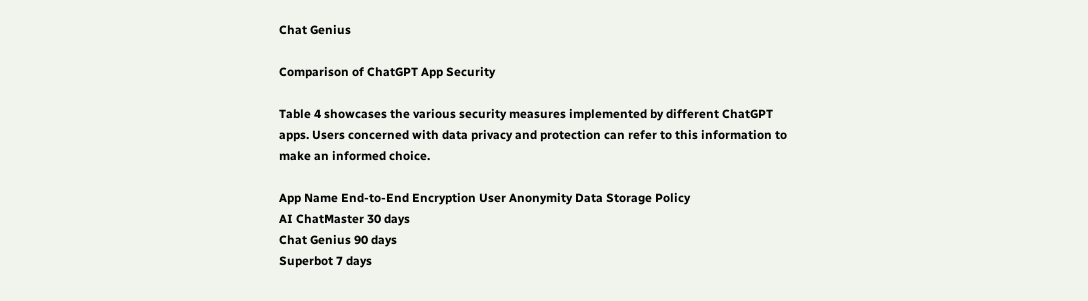Chat Genius

Comparison of ChatGPT App Security

Table 4 showcases the various security measures implemented by different ChatGPT apps. Users concerned with data privacy and protection can refer to this information to make an informed choice.

App Name End-to-End Encryption User Anonymity Data Storage Policy
AI ChatMaster 30 days
Chat Genius 90 days
Superbot 7 days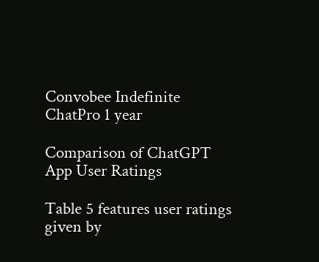Convobee Indefinite
ChatPro 1 year

Comparison of ChatGPT App User Ratings

Table 5 features user ratings given by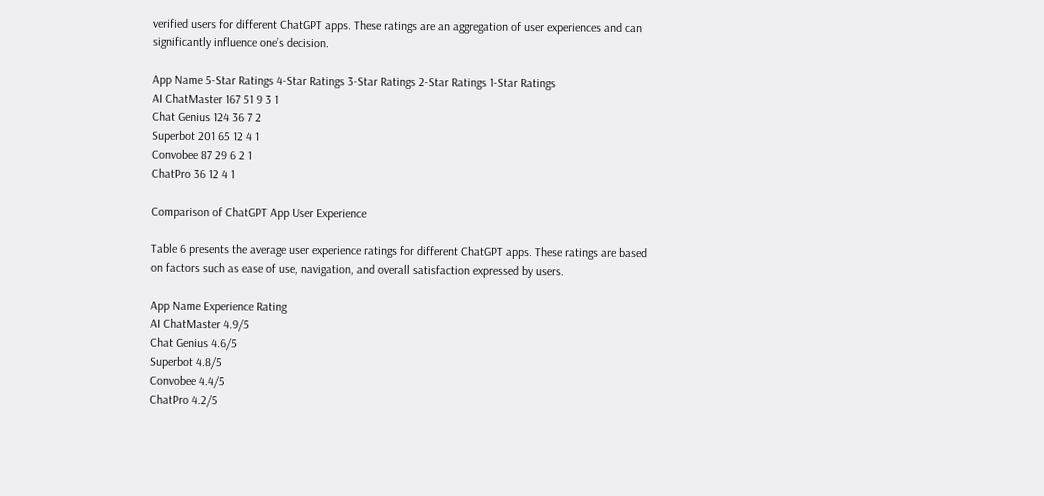verified users for different ChatGPT apps. These ratings are an aggregation of user experiences and can significantly influence one’s decision.

App Name 5-Star Ratings 4-Star Ratings 3-Star Ratings 2-Star Ratings 1-Star Ratings
AI ChatMaster 167 51 9 3 1
Chat Genius 124 36 7 2
Superbot 201 65 12 4 1
Convobee 87 29 6 2 1
ChatPro 36 12 4 1

Comparison of ChatGPT App User Experience

Table 6 presents the average user experience ratings for different ChatGPT apps. These ratings are based on factors such as ease of use, navigation, and overall satisfaction expressed by users.

App Name Experience Rating
AI ChatMaster 4.9/5
Chat Genius 4.6/5
Superbot 4.8/5
Convobee 4.4/5
ChatPro 4.2/5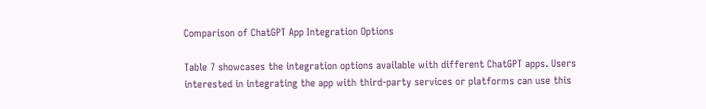Comparison of ChatGPT App Integration Options

Table 7 showcases the integration options available with different ChatGPT apps. Users interested in integrating the app with third-party services or platforms can use this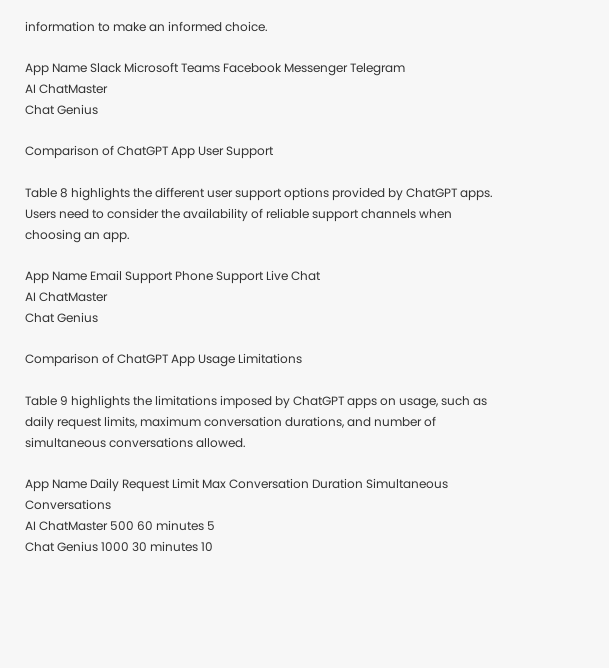information to make an informed choice.

App Name Slack Microsoft Teams Facebook Messenger Telegram
AI ChatMaster
Chat Genius

Comparison of ChatGPT App User Support

Table 8 highlights the different user support options provided by ChatGPT apps. Users need to consider the availability of reliable support channels when choosing an app.

App Name Email Support Phone Support Live Chat
AI ChatMaster
Chat Genius

Comparison of ChatGPT App Usage Limitations

Table 9 highlights the limitations imposed by ChatGPT apps on usage, such as daily request limits, maximum conversation durations, and number of simultaneous conversations allowed.

App Name Daily Request Limit Max Conversation Duration Simultaneous Conversations
AI ChatMaster 500 60 minutes 5
Chat Genius 1000 30 minutes 10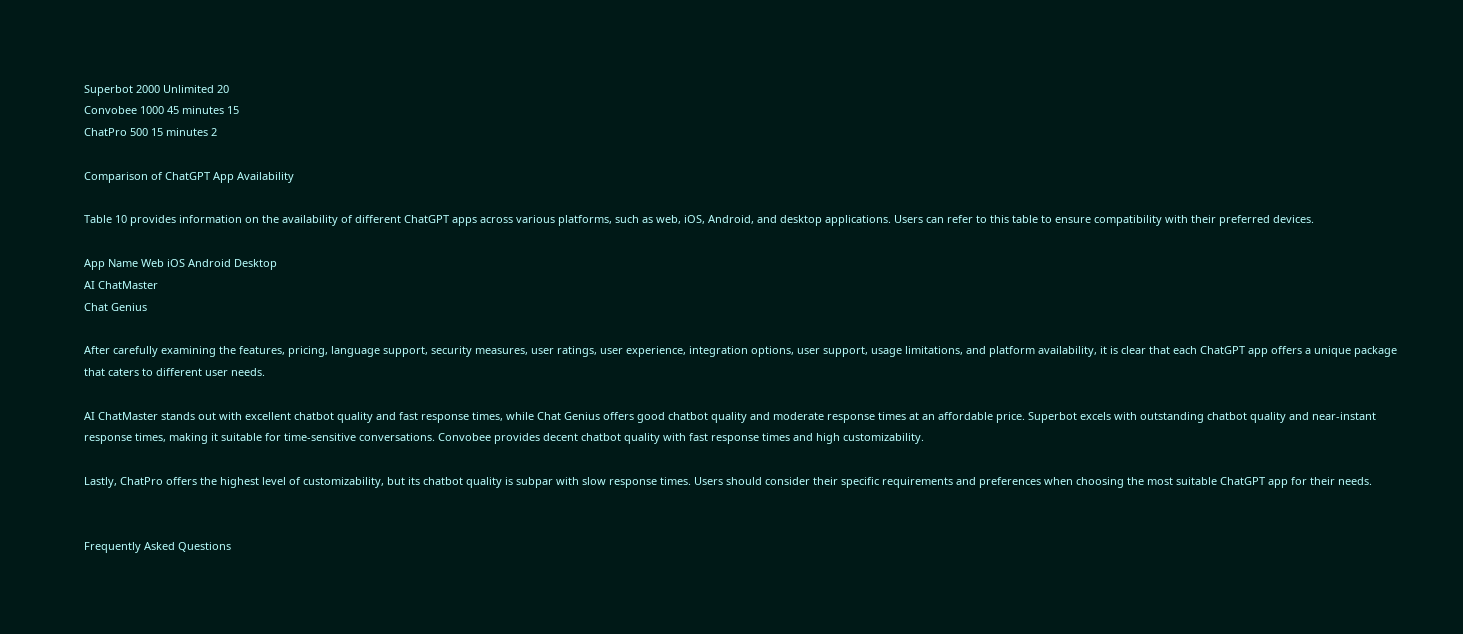Superbot 2000 Unlimited 20
Convobee 1000 45 minutes 15
ChatPro 500 15 minutes 2

Comparison of ChatGPT App Availability

Table 10 provides information on the availability of different ChatGPT apps across various platforms, such as web, iOS, Android, and desktop applications. Users can refer to this table to ensure compatibility with their preferred devices.

App Name Web iOS Android Desktop
AI ChatMaster
Chat Genius

After carefully examining the features, pricing, language support, security measures, user ratings, user experience, integration options, user support, usage limitations, and platform availability, it is clear that each ChatGPT app offers a unique package that caters to different user needs.

AI ChatMaster stands out with excellent chatbot quality and fast response times, while Chat Genius offers good chatbot quality and moderate response times at an affordable price. Superbot excels with outstanding chatbot quality and near-instant response times, making it suitable for time-sensitive conversations. Convobee provides decent chatbot quality with fast response times and high customizability.

Lastly, ChatPro offers the highest level of customizability, but its chatbot quality is subpar with slow response times. Users should consider their specific requirements and preferences when choosing the most suitable ChatGPT app for their needs.


Frequently Asked Questions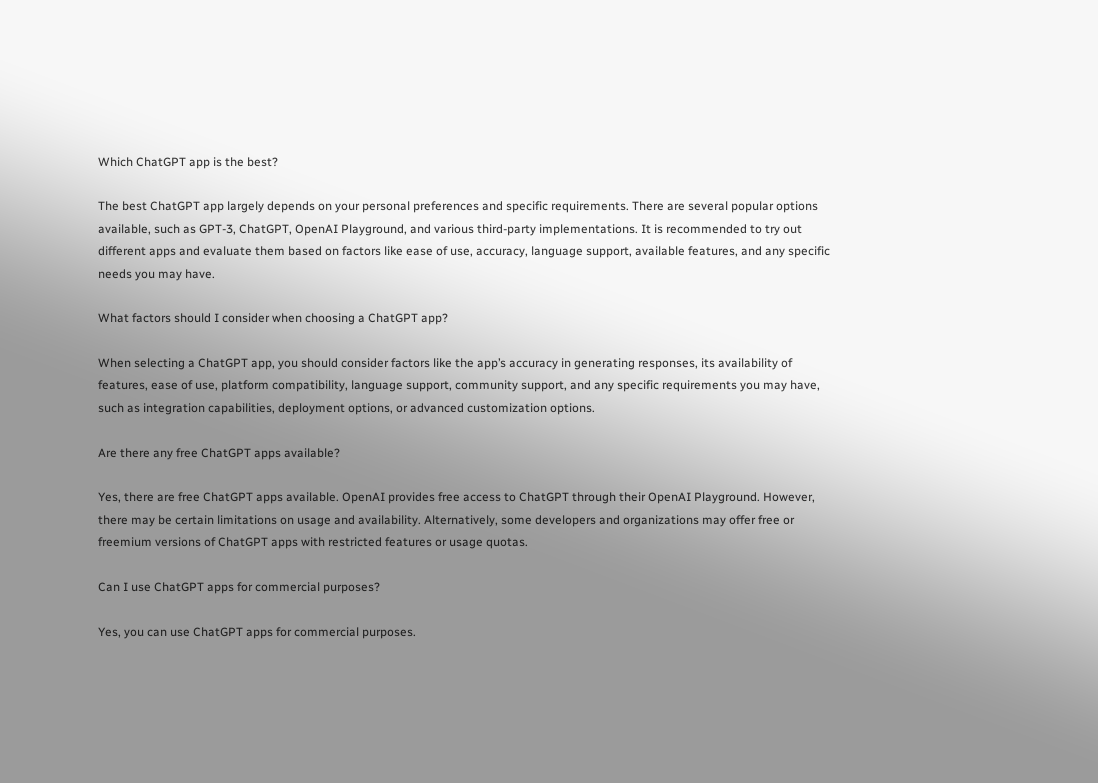Which ChatGPT app is the best?

The best ChatGPT app largely depends on your personal preferences and specific requirements. There are several popular options available, such as GPT-3, ChatGPT, OpenAI Playground, and various third-party implementations. It is recommended to try out different apps and evaluate them based on factors like ease of use, accuracy, language support, available features, and any specific needs you may have.

What factors should I consider when choosing a ChatGPT app?

When selecting a ChatGPT app, you should consider factors like the app’s accuracy in generating responses, its availability of features, ease of use, platform compatibility, language support, community support, and any specific requirements you may have, such as integration capabilities, deployment options, or advanced customization options.

Are there any free ChatGPT apps available?

Yes, there are free ChatGPT apps available. OpenAI provides free access to ChatGPT through their OpenAI Playground. However, there may be certain limitations on usage and availability. Alternatively, some developers and organizations may offer free or freemium versions of ChatGPT apps with restricted features or usage quotas.

Can I use ChatGPT apps for commercial purposes?

Yes, you can use ChatGPT apps for commercial purposes.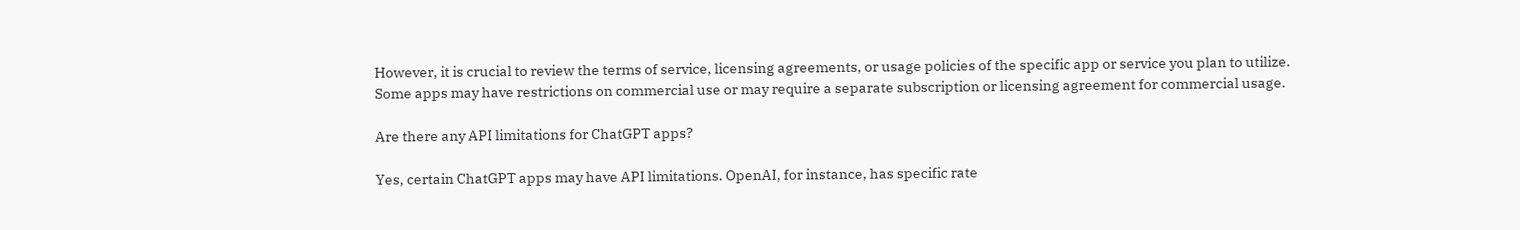However, it is crucial to review the terms of service, licensing agreements, or usage policies of the specific app or service you plan to utilize. Some apps may have restrictions on commercial use or may require a separate subscription or licensing agreement for commercial usage.

Are there any API limitations for ChatGPT apps?

Yes, certain ChatGPT apps may have API limitations. OpenAI, for instance, has specific rate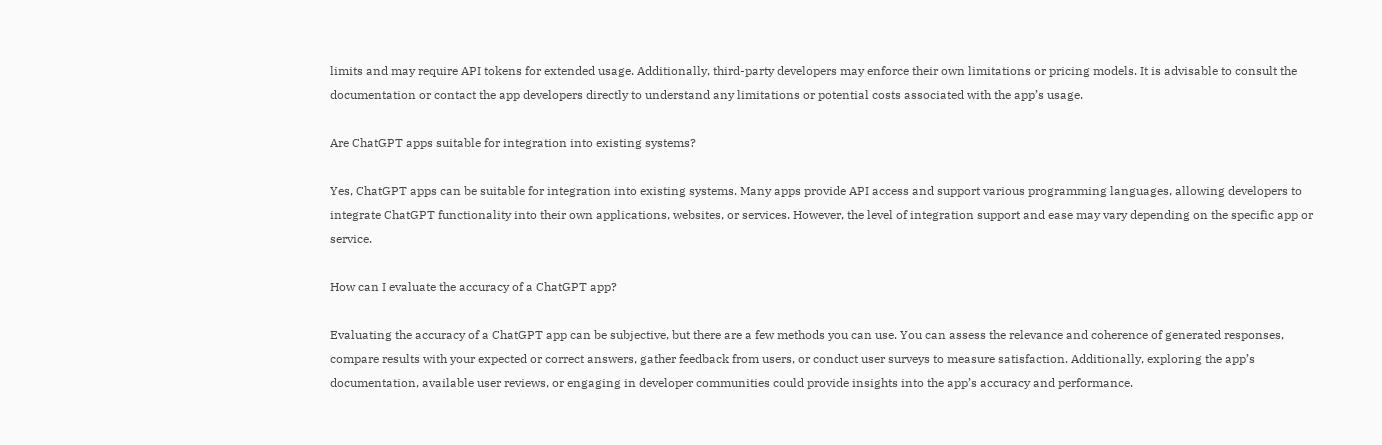limits and may require API tokens for extended usage. Additionally, third-party developers may enforce their own limitations or pricing models. It is advisable to consult the documentation or contact the app developers directly to understand any limitations or potential costs associated with the app’s usage.

Are ChatGPT apps suitable for integration into existing systems?

Yes, ChatGPT apps can be suitable for integration into existing systems. Many apps provide API access and support various programming languages, allowing developers to integrate ChatGPT functionality into their own applications, websites, or services. However, the level of integration support and ease may vary depending on the specific app or service.

How can I evaluate the accuracy of a ChatGPT app?

Evaluating the accuracy of a ChatGPT app can be subjective, but there are a few methods you can use. You can assess the relevance and coherence of generated responses, compare results with your expected or correct answers, gather feedback from users, or conduct user surveys to measure satisfaction. Additionally, exploring the app’s documentation, available user reviews, or engaging in developer communities could provide insights into the app’s accuracy and performance.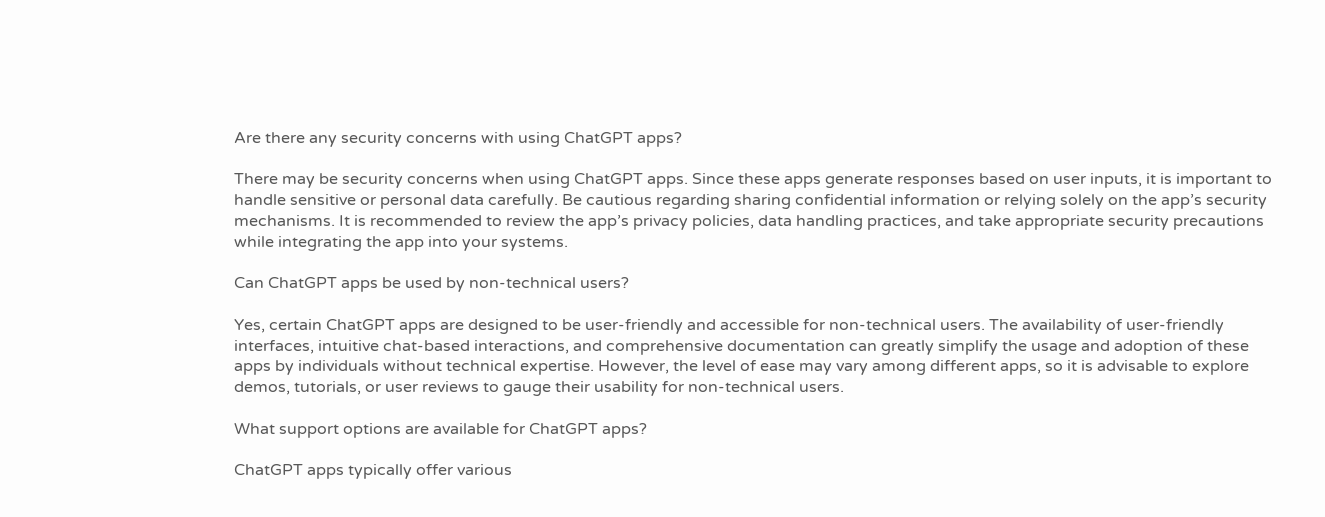Are there any security concerns with using ChatGPT apps?

There may be security concerns when using ChatGPT apps. Since these apps generate responses based on user inputs, it is important to handle sensitive or personal data carefully. Be cautious regarding sharing confidential information or relying solely on the app’s security mechanisms. It is recommended to review the app’s privacy policies, data handling practices, and take appropriate security precautions while integrating the app into your systems.

Can ChatGPT apps be used by non-technical users?

Yes, certain ChatGPT apps are designed to be user-friendly and accessible for non-technical users. The availability of user-friendly interfaces, intuitive chat-based interactions, and comprehensive documentation can greatly simplify the usage and adoption of these apps by individuals without technical expertise. However, the level of ease may vary among different apps, so it is advisable to explore demos, tutorials, or user reviews to gauge their usability for non-technical users.

What support options are available for ChatGPT apps?

ChatGPT apps typically offer various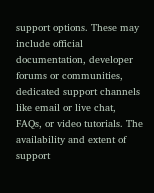support options. These may include official documentation, developer forums or communities, dedicated support channels like email or live chat, FAQs, or video tutorials. The availability and extent of support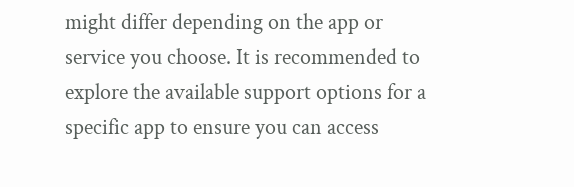might differ depending on the app or service you choose. It is recommended to explore the available support options for a specific app to ensure you can access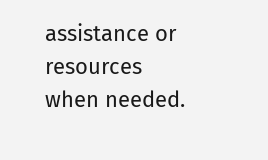assistance or resources when needed.